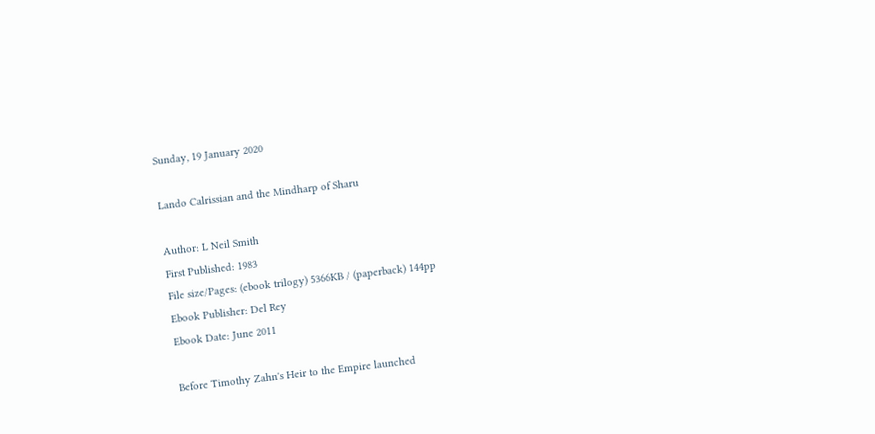Sunday, 19 January 2020

Lando Calrissian and the Mindharp of Sharu

Author: L Neil Smith
First Published: 1983
File size/Pages: (ebook trilogy) 5366KB / (paperback) 144pp
Ebook Publisher: Del Rey
Ebook Date: June 2011

Before Timothy Zahn's Heir to the Empire launched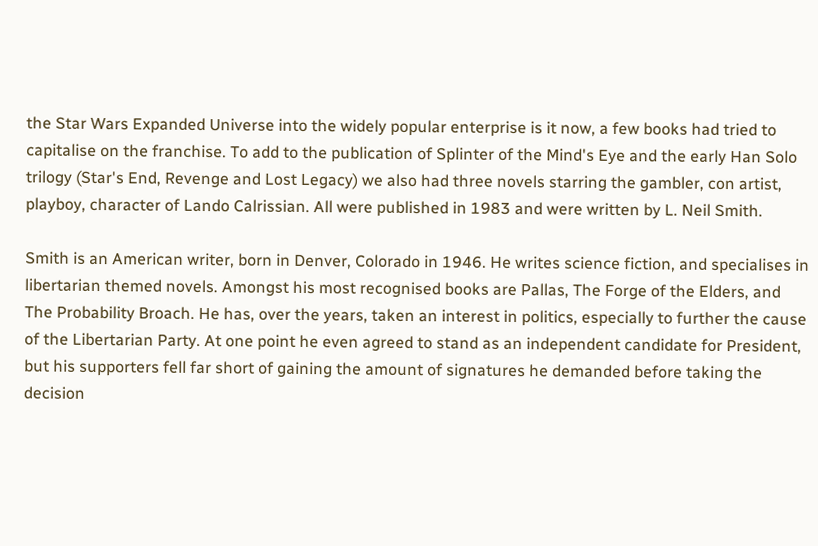the Star Wars Expanded Universe into the widely popular enterprise is it now, a few books had tried to capitalise on the franchise. To add to the publication of Splinter of the Mind's Eye and the early Han Solo trilogy (Star's End, Revenge and Lost Legacy) we also had three novels starring the gambler, con artist, playboy, character of Lando Calrissian. All were published in 1983 and were written by L. Neil Smith.

Smith is an American writer, born in Denver, Colorado in 1946. He writes science fiction, and specialises in libertarian themed novels. Amongst his most recognised books are Pallas, The Forge of the Elders, and The Probability Broach. He has, over the years, taken an interest in politics, especially to further the cause of the Libertarian Party. At one point he even agreed to stand as an independent candidate for President, but his supporters fell far short of gaining the amount of signatures he demanded before taking the decision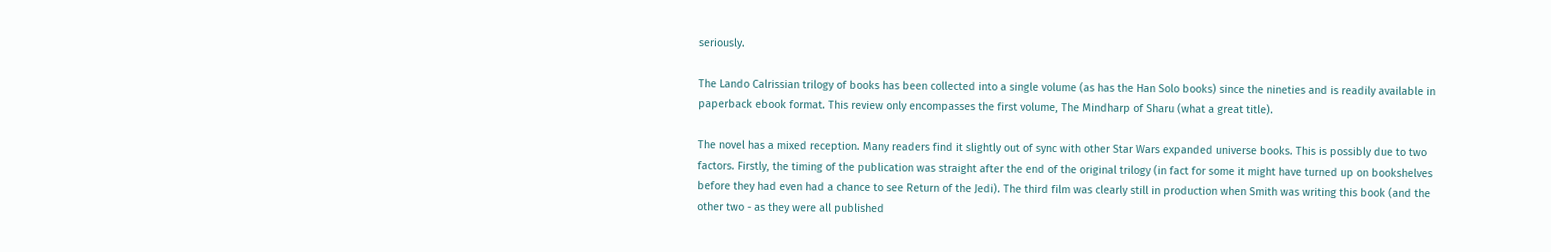seriously.

The Lando Calrissian trilogy of books has been collected into a single volume (as has the Han Solo books) since the nineties and is readily available in paperback ebook format. This review only encompasses the first volume, The Mindharp of Sharu (what a great title).

The novel has a mixed reception. Many readers find it slightly out of sync with other Star Wars expanded universe books. This is possibly due to two factors. Firstly, the timing of the publication was straight after the end of the original trilogy (in fact for some it might have turned up on bookshelves before they had even had a chance to see Return of the Jedi). The third film was clearly still in production when Smith was writing this book (and the other two - as they were all published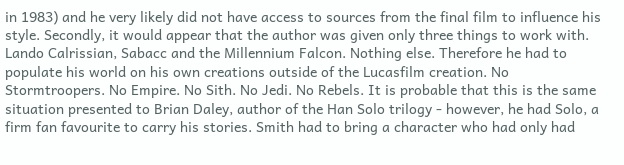in 1983) and he very likely did not have access to sources from the final film to influence his style. Secondly, it would appear that the author was given only three things to work with. Lando Calrissian, Sabacc and the Millennium Falcon. Nothing else. Therefore he had to populate his world on his own creations outside of the Lucasfilm creation. No Stormtroopers. No Empire. No Sith. No Jedi. No Rebels. It is probable that this is the same situation presented to Brian Daley, author of the Han Solo trilogy - however, he had Solo, a firm fan favourite to carry his stories. Smith had to bring a character who had only had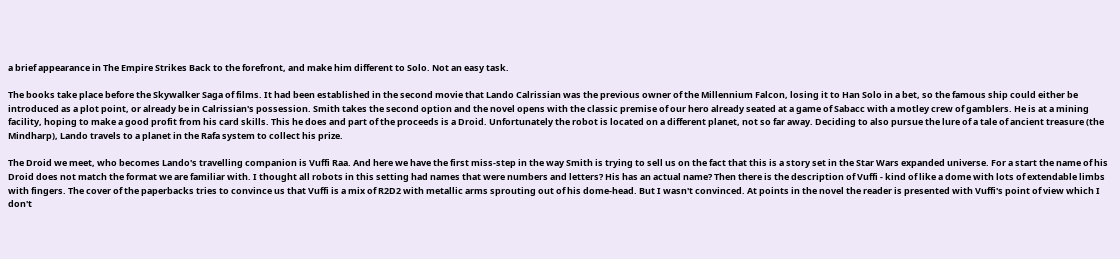a brief appearance in The Empire Strikes Back to the forefront, and make him different to Solo. Not an easy task.

The books take place before the Skywalker Saga of films. It had been established in the second movie that Lando Calrissian was the previous owner of the Millennium Falcon, losing it to Han Solo in a bet, so the famous ship could either be introduced as a plot point, or already be in Calrissian's possession. Smith takes the second option and the novel opens with the classic premise of our hero already seated at a game of Sabacc with a motley crew of gamblers. He is at a mining facility, hoping to make a good profit from his card skills. This he does and part of the proceeds is a Droid. Unfortunately the robot is located on a different planet, not so far away. Deciding to also pursue the lure of a tale of ancient treasure (the Mindharp), Lando travels to a planet in the Rafa system to collect his prize.

The Droid we meet, who becomes Lando's travelling companion is Vuffi Raa. And here we have the first miss-step in the way Smith is trying to sell us on the fact that this is a story set in the Star Wars expanded universe. For a start the name of his Droid does not match the format we are familiar with. I thought all robots in this setting had names that were numbers and letters? His has an actual name? Then there is the description of Vuffi - kind of like a dome with lots of extendable limbs with fingers. The cover of the paperbacks tries to convince us that Vuffi is a mix of R2D2 with metallic arms sprouting out of his dome-head. But I wasn't convinced. At points in the novel the reader is presented with Vuffi's point of view which I don't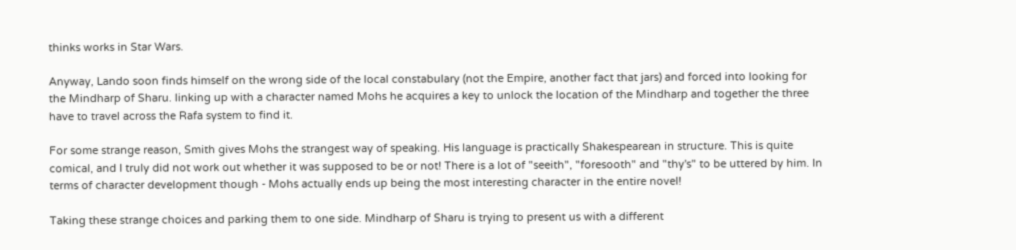thinks works in Star Wars.

Anyway, Lando soon finds himself on the wrong side of the local constabulary (not the Empire, another fact that jars) and forced into looking for the Mindharp of Sharu. linking up with a character named Mohs he acquires a key to unlock the location of the Mindharp and together the three have to travel across the Rafa system to find it.

For some strange reason, Smith gives Mohs the strangest way of speaking. His language is practically Shakespearean in structure. This is quite comical, and I truly did not work out whether it was supposed to be or not! There is a lot of "seeith", "foresooth" and "thy's" to be uttered by him. In terms of character development though - Mohs actually ends up being the most interesting character in the entire novel!

Taking these strange choices and parking them to one side. Mindharp of Sharu is trying to present us with a different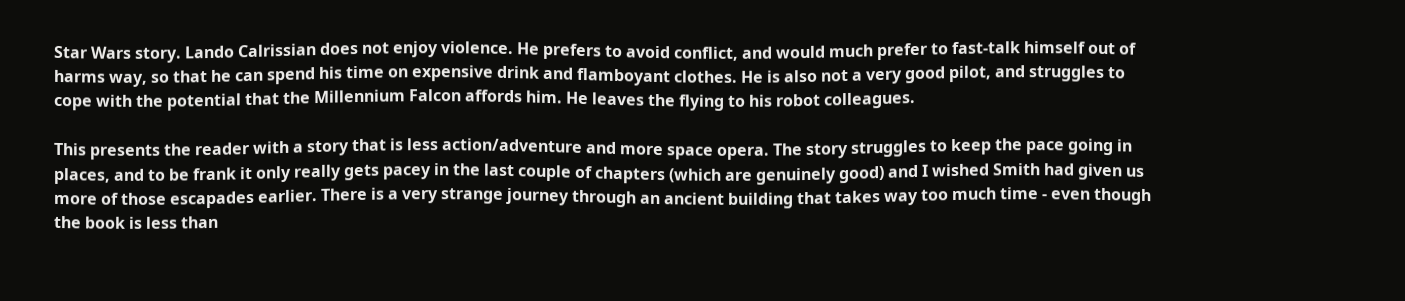Star Wars story. Lando Calrissian does not enjoy violence. He prefers to avoid conflict, and would much prefer to fast-talk himself out of harms way, so that he can spend his time on expensive drink and flamboyant clothes. He is also not a very good pilot, and struggles to cope with the potential that the Millennium Falcon affords him. He leaves the flying to his robot colleagues.

This presents the reader with a story that is less action/adventure and more space opera. The story struggles to keep the pace going in places, and to be frank it only really gets pacey in the last couple of chapters (which are genuinely good) and I wished Smith had given us more of those escapades earlier. There is a very strange journey through an ancient building that takes way too much time - even though the book is less than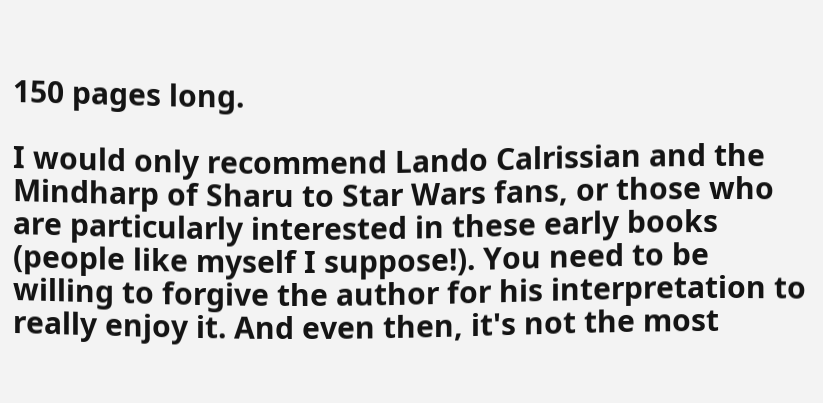150 pages long.

I would only recommend Lando Calrissian and the Mindharp of Sharu to Star Wars fans, or those who are particularly interested in these early books (people like myself I suppose!). You need to be willing to forgive the author for his interpretation to really enjoy it. And even then, it's not the most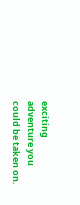exciting adventure you could be taken on.